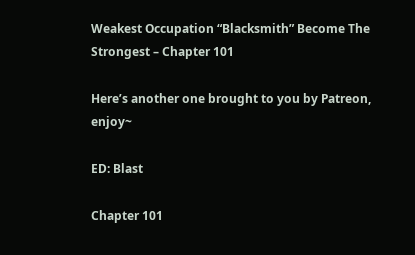Weakest Occupation “Blacksmith” Become The Strongest – Chapter 101

Here’s another one brought to you by Patreon, enjoy~

ED: Blast

Chapter 101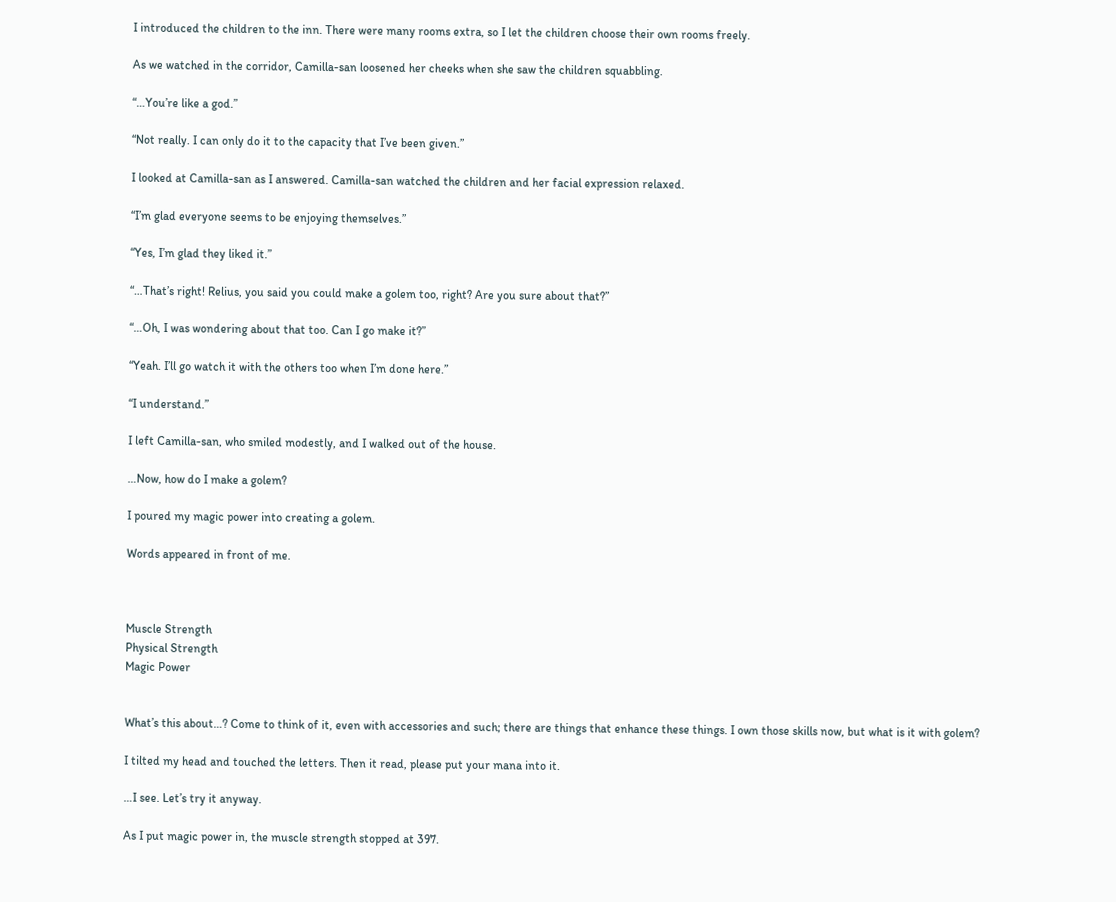I introduced the children to the inn. There were many rooms extra, so I let the children choose their own rooms freely.

As we watched in the corridor, Camilla-san loosened her cheeks when she saw the children squabbling.

“…You’re like a god.”

“Not really. I can only do it to the capacity that I’ve been given.”

I looked at Camilla-san as I answered. Camilla-san watched the children and her facial expression relaxed.

“I’m glad everyone seems to be enjoying themselves.”

“Yes, I’m glad they liked it.”

“…That’s right! Relius, you said you could make a golem too, right? Are you sure about that?”

“…Oh, I was wondering about that too. Can I go make it?”

“Yeah. I’ll go watch it with the others too when I’m done here.”

“I understand.”

I left Camilla-san, who smiled modestly, and I walked out of the house.

…Now, how do I make a golem?

I poured my magic power into creating a golem.

Words appeared in front of me.



Muscle Strength
Physical Strength
Magic Power


What’s this about…? Come to think of it, even with accessories and such; there are things that enhance these things. I own those skills now, but what is it with golem?

I tilted my head and touched the letters. Then it read, please put your mana into it.

…I see. Let’s try it anyway.

As I put magic power in, the muscle strength stopped at 397.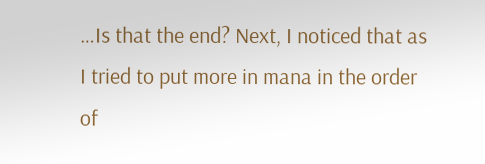…Is that the end? Next, I noticed that as I tried to put more in mana in the order of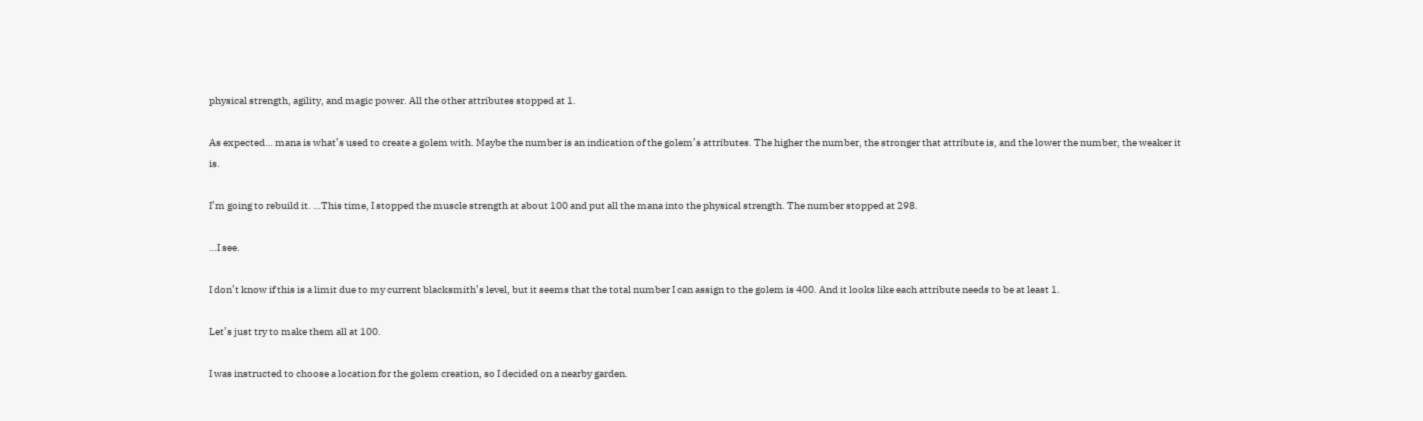physical strength, agility, and magic power. All the other attributes stopped at 1.

As expected… mana is what’s used to create a golem with. Maybe the number is an indication of the golem’s attributes. The higher the number, the stronger that attribute is, and the lower the number, the weaker it is.

I’m going to rebuild it. …This time, I stopped the muscle strength at about 100 and put all the mana into the physical strength. The number stopped at 298.

…I see.

I don’t know if this is a limit due to my current blacksmith’s level, but it seems that the total number I can assign to the golem is 400. And it looks like each attribute needs to be at least 1.

Let’s just try to make them all at 100.

I was instructed to choose a location for the golem creation, so I decided on a nearby garden.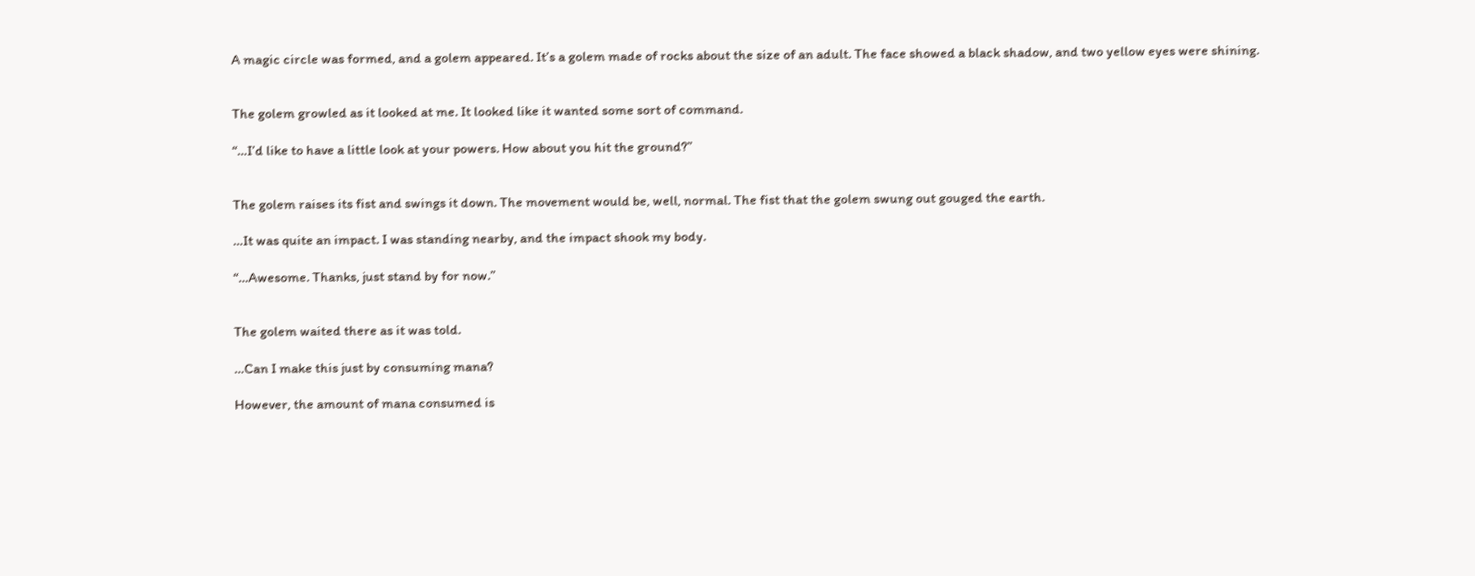A magic circle was formed, and a golem appeared. It’s a golem made of rocks about the size of an adult. The face showed a black shadow, and two yellow eyes were shining.


The golem growled as it looked at me. It looked like it wanted some sort of command.

“…I’d like to have a little look at your powers. How about you hit the ground?”


The golem raises its fist and swings it down. The movement would be, well, normal. The fist that the golem swung out gouged the earth.

…It was quite an impact. I was standing nearby, and the impact shook my body.

“…Awesome. Thanks, just stand by for now.”


The golem waited there as it was told.

…Can I make this just by consuming mana?

However, the amount of mana consumed is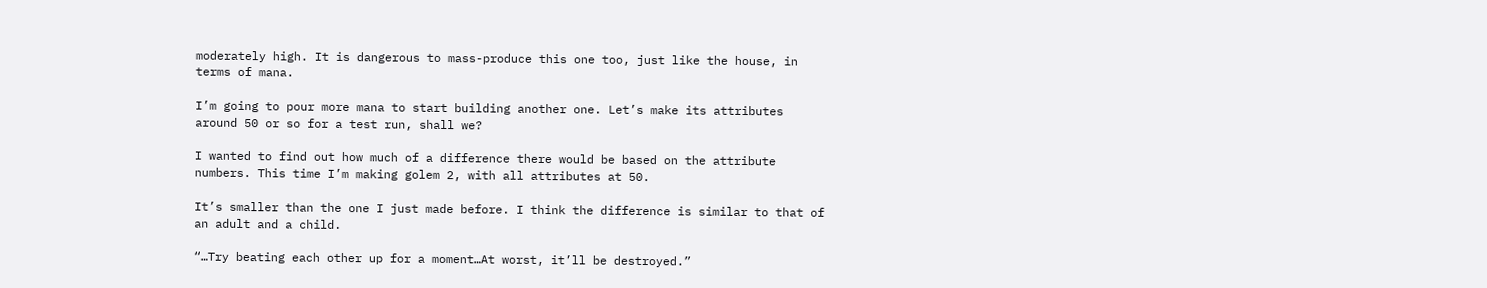moderately high. It is dangerous to mass-produce this one too, just like the house, in terms of mana.

I’m going to pour more mana to start building another one. Let’s make its attributes around 50 or so for a test run, shall we?

I wanted to find out how much of a difference there would be based on the attribute numbers. This time I’m making golem 2, with all attributes at 50.

It’s smaller than the one I just made before. I think the difference is similar to that of an adult and a child.

“…Try beating each other up for a moment…At worst, it’ll be destroyed.”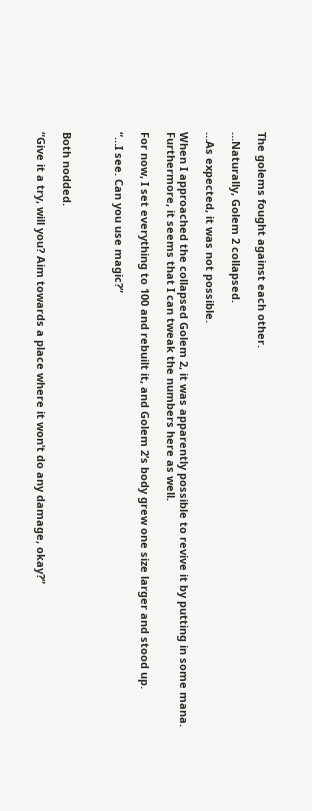The golems fought against each other.

…Naturally, Golem 2 collapsed.

…As expected, it was not possible.

When I approached the collapsed Golem 2, it was apparently possible to revive it by putting in some mana. Furthermore, it seems that I can tweak the numbers here as well.

For now, I set everything to 100 and rebuilt it, and Golem 2’s body grew one size larger and stood up.

“…I see. Can you use magic?”



Both nodded.

“Give it a try, will you? Aim towards a place where it won’t do any damage, okay?”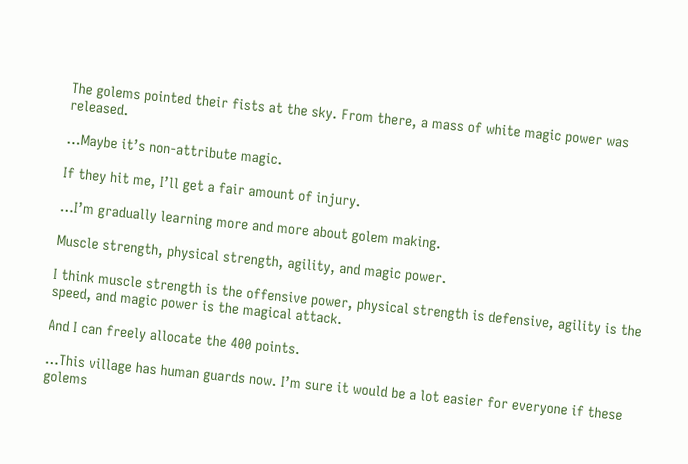The golems pointed their fists at the sky. From there, a mass of white magic power was released.

…Maybe it’s non-attribute magic.

If they hit me, I’ll get a fair amount of injury.

…I’m gradually learning more and more about golem making.

Muscle strength, physical strength, agility, and magic power.

I think muscle strength is the offensive power, physical strength is defensive, agility is the speed, and magic power is the magical attack.

And I can freely allocate the 400 points.

…This village has human guards now. I’m sure it would be a lot easier for everyone if these golems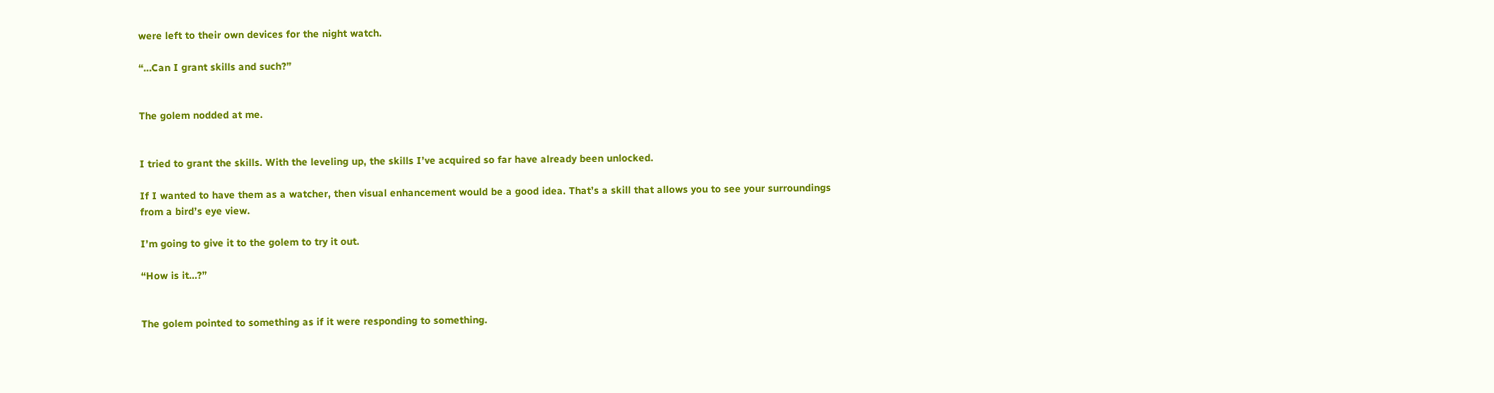were left to their own devices for the night watch.

“…Can I grant skills and such?”


The golem nodded at me.


I tried to grant the skills. With the leveling up, the skills I’ve acquired so far have already been unlocked.

If I wanted to have them as a watcher, then visual enhancement would be a good idea. That’s a skill that allows you to see your surroundings from a bird’s eye view.

I’m going to give it to the golem to try it out.

“How is it…?”


The golem pointed to something as if it were responding to something.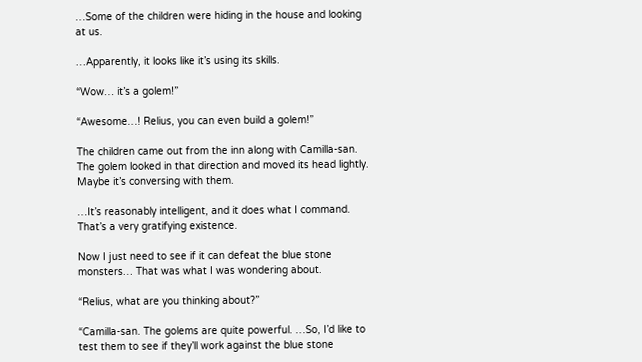…Some of the children were hiding in the house and looking at us.

…Apparently, it looks like it’s using its skills.

“Wow… it’s a golem!”

“Awesome…! Relius, you can even build a golem!”

The children came out from the inn along with Camilla-san. The golem looked in that direction and moved its head lightly. Maybe it’s conversing with them.

…It’s reasonably intelligent, and it does what I command. That’s a very gratifying existence.

Now I just need to see if it can defeat the blue stone monsters… That was what I was wondering about.

“Relius, what are you thinking about?”

“Camilla-san. The golems are quite powerful. …So, I’d like to test them to see if they’ll work against the blue stone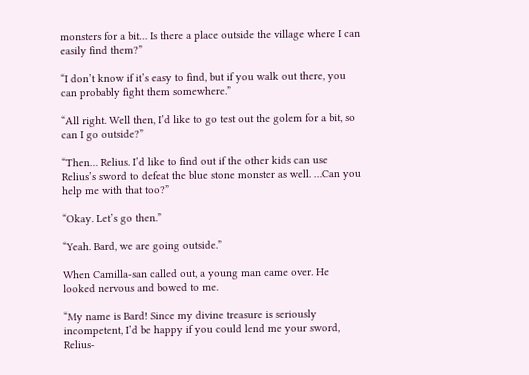monsters for a bit… Is there a place outside the village where I can easily find them?”

“I don’t know if it’s easy to find, but if you walk out there, you can probably fight them somewhere.”

“All right. Well then, I’d like to go test out the golem for a bit, so can I go outside?”

“Then… Relius. I’d like to find out if the other kids can use Relius’s sword to defeat the blue stone monster as well. …Can you help me with that too?”

“Okay. Let’s go then.”

“Yeah. Bard, we are going outside.”

When Camilla-san called out, a young man came over. He looked nervous and bowed to me.

“My name is Bard! Since my divine treasure is seriously incompetent, I’d be happy if you could lend me your sword, Relius-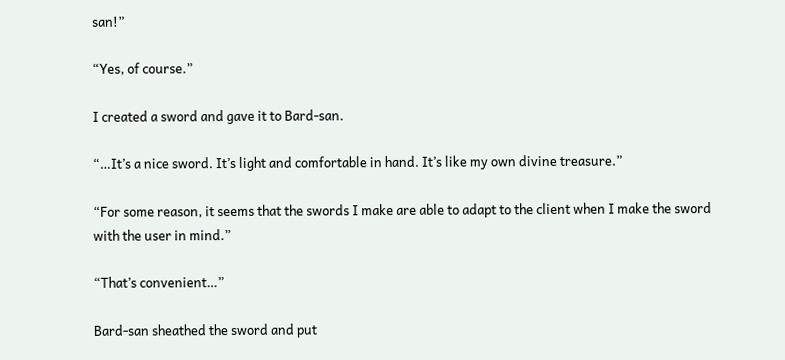san!”

“Yes, of course.”

I created a sword and gave it to Bard-san.

“…It’s a nice sword. It’s light and comfortable in hand. It’s like my own divine treasure.”

“For some reason, it seems that the swords I make are able to adapt to the client when I make the sword with the user in mind.”

“That’s convenient…”

Bard-san sheathed the sword and put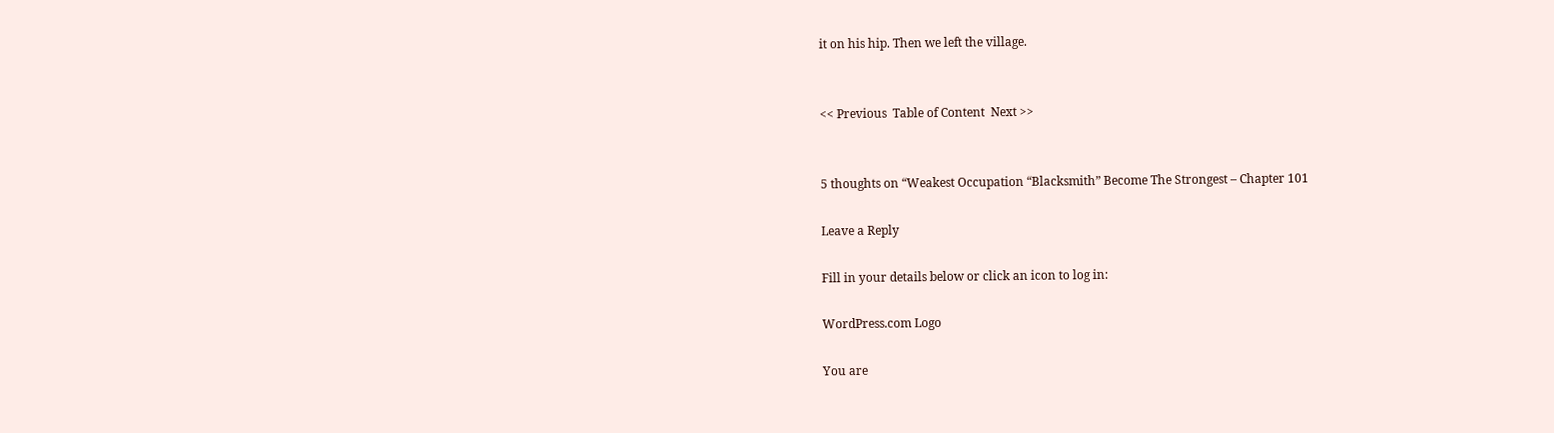it on his hip. Then we left the village.


<< Previous  Table of Content  Next >>


5 thoughts on “Weakest Occupation “Blacksmith” Become The Strongest – Chapter 101

Leave a Reply

Fill in your details below or click an icon to log in:

WordPress.com Logo

You are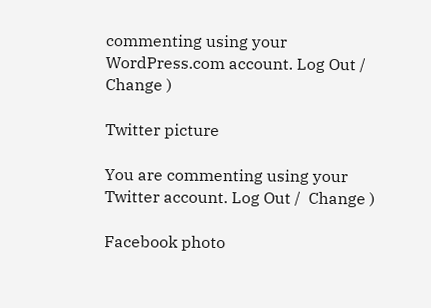commenting using your WordPress.com account. Log Out /  Change )

Twitter picture

You are commenting using your Twitter account. Log Out /  Change )

Facebook photo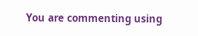You are commenting using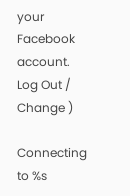your Facebook account. Log Out /  Change )

Connecting to %s